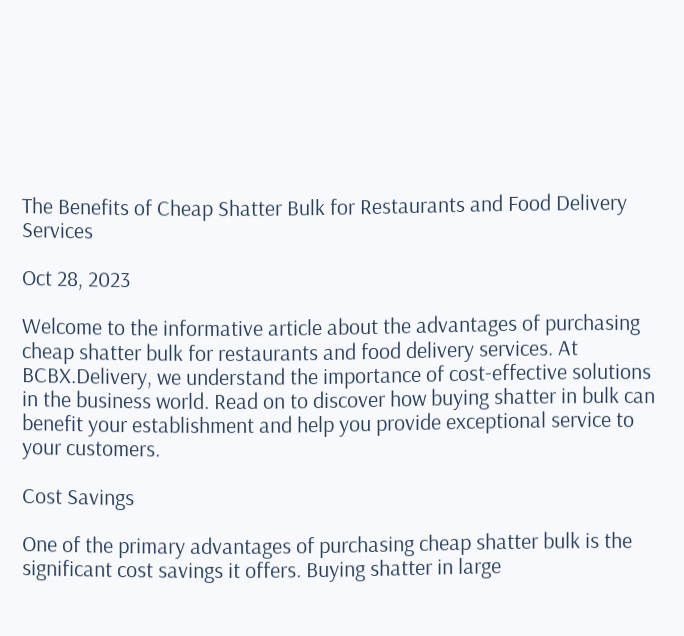The Benefits of Cheap Shatter Bulk for Restaurants and Food Delivery Services

Oct 28, 2023

Welcome to the informative article about the advantages of purchasing cheap shatter bulk for restaurants and food delivery services. At BCBX.Delivery, we understand the importance of cost-effective solutions in the business world. Read on to discover how buying shatter in bulk can benefit your establishment and help you provide exceptional service to your customers.

Cost Savings

One of the primary advantages of purchasing cheap shatter bulk is the significant cost savings it offers. Buying shatter in large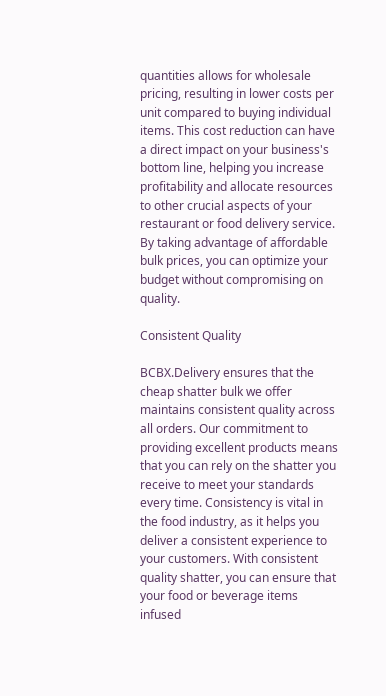quantities allows for wholesale pricing, resulting in lower costs per unit compared to buying individual items. This cost reduction can have a direct impact on your business's bottom line, helping you increase profitability and allocate resources to other crucial aspects of your restaurant or food delivery service. By taking advantage of affordable bulk prices, you can optimize your budget without compromising on quality.

Consistent Quality

BCBX.Delivery ensures that the cheap shatter bulk we offer maintains consistent quality across all orders. Our commitment to providing excellent products means that you can rely on the shatter you receive to meet your standards every time. Consistency is vital in the food industry, as it helps you deliver a consistent experience to your customers. With consistent quality shatter, you can ensure that your food or beverage items infused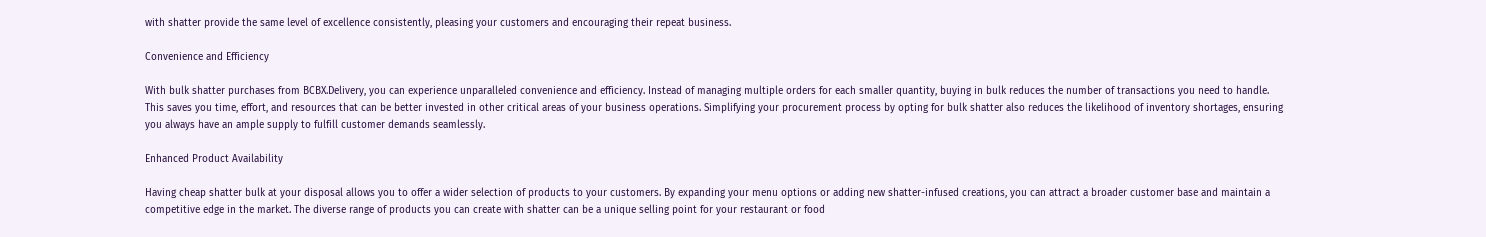with shatter provide the same level of excellence consistently, pleasing your customers and encouraging their repeat business.

Convenience and Efficiency

With bulk shatter purchases from BCBX.Delivery, you can experience unparalleled convenience and efficiency. Instead of managing multiple orders for each smaller quantity, buying in bulk reduces the number of transactions you need to handle. This saves you time, effort, and resources that can be better invested in other critical areas of your business operations. Simplifying your procurement process by opting for bulk shatter also reduces the likelihood of inventory shortages, ensuring you always have an ample supply to fulfill customer demands seamlessly.

Enhanced Product Availability

Having cheap shatter bulk at your disposal allows you to offer a wider selection of products to your customers. By expanding your menu options or adding new shatter-infused creations, you can attract a broader customer base and maintain a competitive edge in the market. The diverse range of products you can create with shatter can be a unique selling point for your restaurant or food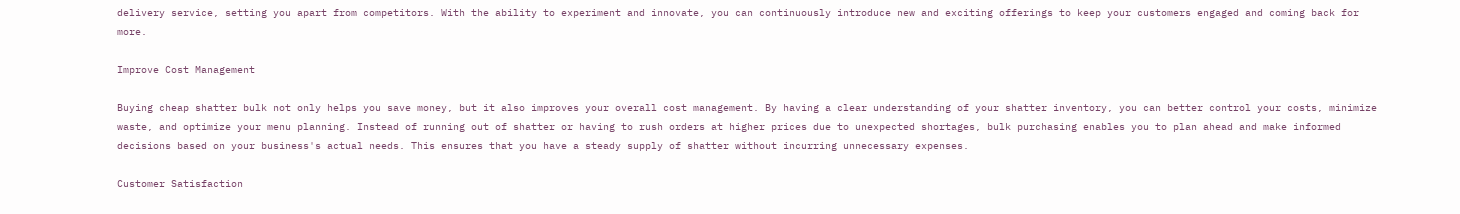delivery service, setting you apart from competitors. With the ability to experiment and innovate, you can continuously introduce new and exciting offerings to keep your customers engaged and coming back for more.

Improve Cost Management

Buying cheap shatter bulk not only helps you save money, but it also improves your overall cost management. By having a clear understanding of your shatter inventory, you can better control your costs, minimize waste, and optimize your menu planning. Instead of running out of shatter or having to rush orders at higher prices due to unexpected shortages, bulk purchasing enables you to plan ahead and make informed decisions based on your business's actual needs. This ensures that you have a steady supply of shatter without incurring unnecessary expenses.

Customer Satisfaction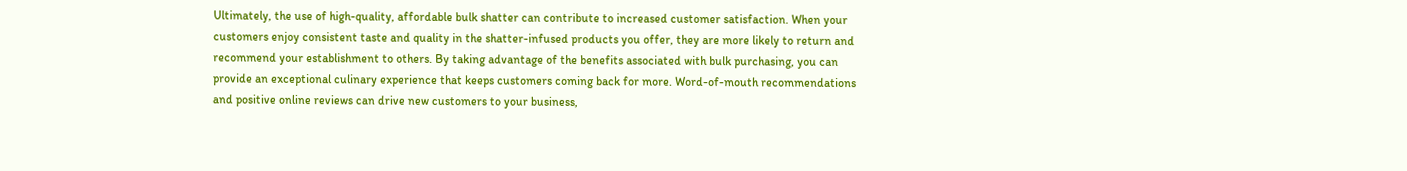Ultimately, the use of high-quality, affordable bulk shatter can contribute to increased customer satisfaction. When your customers enjoy consistent taste and quality in the shatter-infused products you offer, they are more likely to return and recommend your establishment to others. By taking advantage of the benefits associated with bulk purchasing, you can provide an exceptional culinary experience that keeps customers coming back for more. Word-of-mouth recommendations and positive online reviews can drive new customers to your business,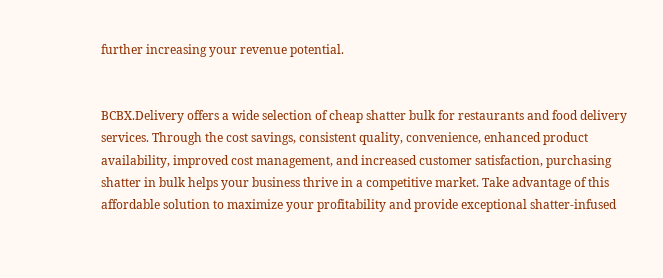further increasing your revenue potential.


BCBX.Delivery offers a wide selection of cheap shatter bulk for restaurants and food delivery services. Through the cost savings, consistent quality, convenience, enhanced product availability, improved cost management, and increased customer satisfaction, purchasing shatter in bulk helps your business thrive in a competitive market. Take advantage of this affordable solution to maximize your profitability and provide exceptional shatter-infused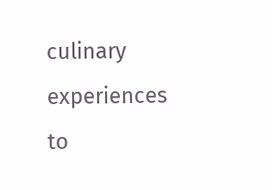culinary experiences to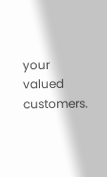your valued customers.